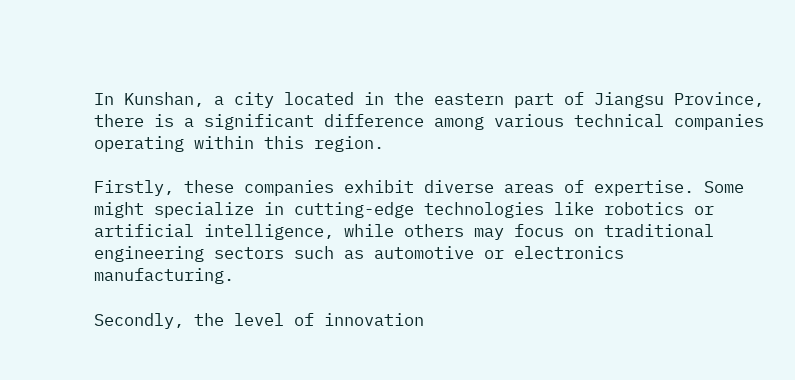In Kunshan, a city located in the eastern part of Jiangsu Province, there is a significant difference among various technical companies operating within this region.

Firstly, these companies exhibit diverse areas of expertise. Some might specialize in cutting-edge technologies like robotics or artificial intelligence, while others may focus on traditional engineering sectors such as automotive or electronics manufacturing.

Secondly, the level of innovation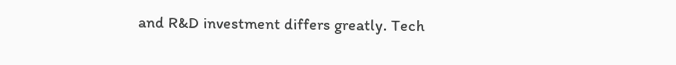and R&D investment differs greatly. Tech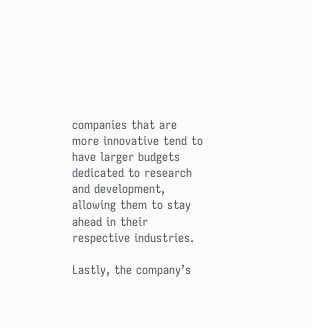companies that are more innovative tend to have larger budgets dedicated to research and development, allowing them to stay ahead in their respective industries.

Lastly, the company’s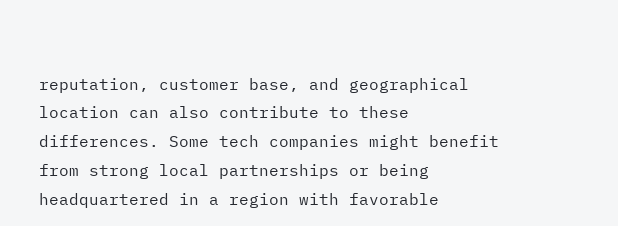reputation, customer base, and geographical location can also contribute to these differences. Some tech companies might benefit from strong local partnerships or being headquartered in a region with favorable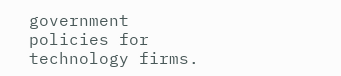government policies for technology firms.